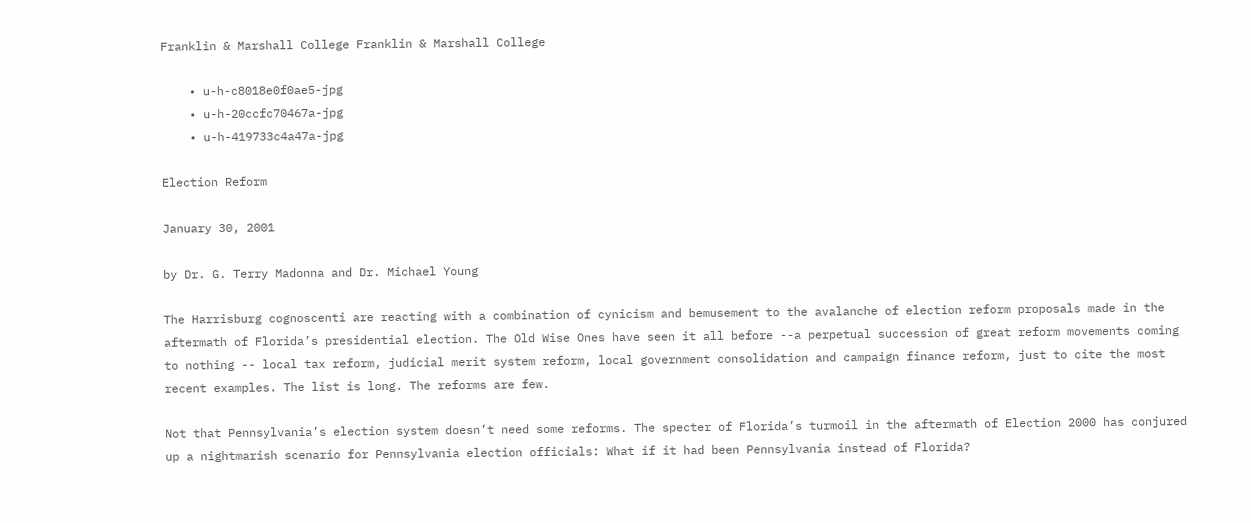Franklin & Marshall College Franklin & Marshall College

    • u-h-c8018e0f0ae5-jpg
    • u-h-20ccfc70467a-jpg
    • u-h-419733c4a47a-jpg

Election Reform

January 30, 2001

by Dr. G. Terry Madonna and Dr. Michael Young

The Harrisburg cognoscenti are reacting with a combination of cynicism and bemusement to the avalanche of election reform proposals made in the aftermath of Florida’s presidential election. The Old Wise Ones have seen it all before --a perpetual succession of great reform movements coming to nothing -- local tax reform, judicial merit system reform, local government consolidation and campaign finance reform, just to cite the most recent examples. The list is long. The reforms are few.

Not that Pennsylvania’s election system doesn’t need some reforms. The specter of Florida’s turmoil in the aftermath of Election 2000 has conjured up a nightmarish scenario for Pennsylvania election officials: What if it had been Pennsylvania instead of Florida?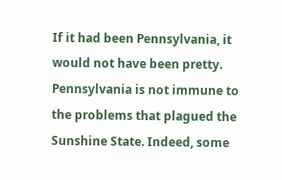If it had been Pennsylvania, it would not have been pretty. Pennsylvania is not immune to the problems that plagued the Sunshine State. Indeed, some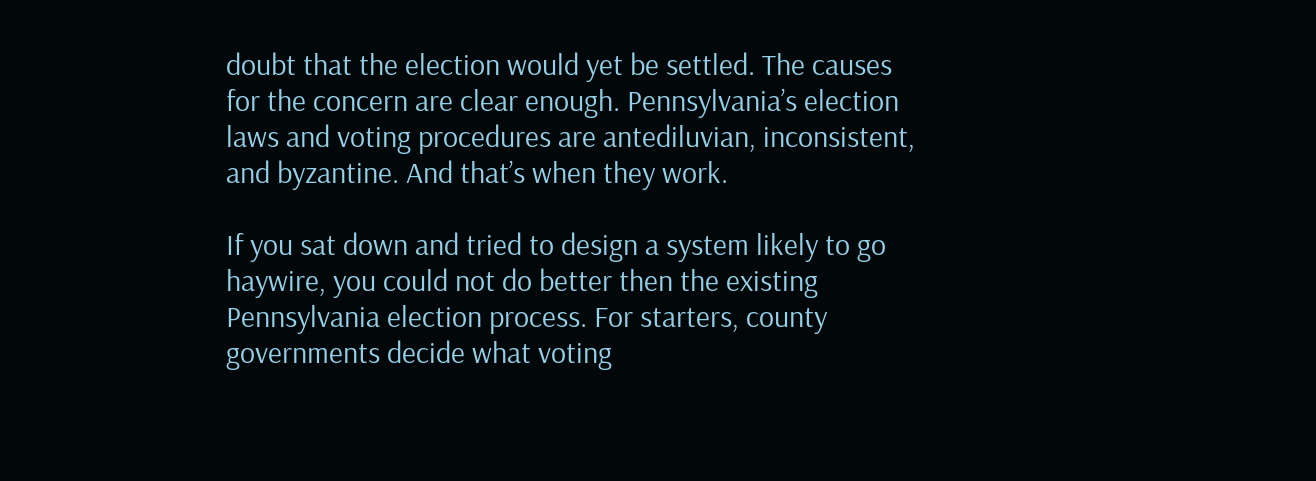doubt that the election would yet be settled. The causes for the concern are clear enough. Pennsylvania’s election laws and voting procedures are antediluvian, inconsistent, and byzantine. And that’s when they work.

If you sat down and tried to design a system likely to go haywire, you could not do better then the existing Pennsylvania election process. For starters, county governments decide what voting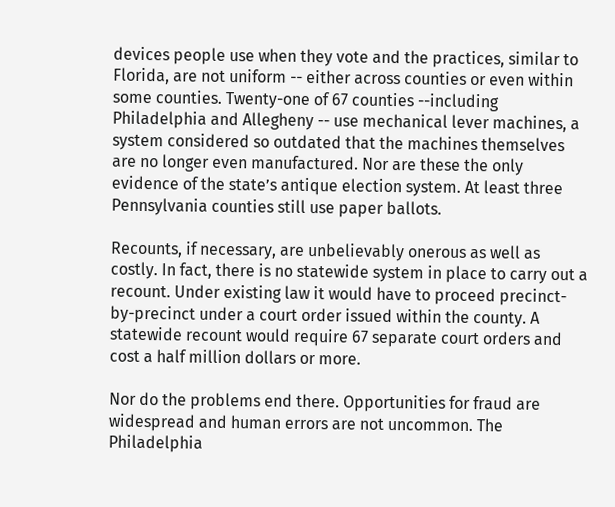devices people use when they vote and the practices, similar to Florida, are not uniform -- either across counties or even within some counties. Twenty-one of 67 counties --including Philadelphia and Allegheny -- use mechanical lever machines, a system considered so outdated that the machines themselves are no longer even manufactured. Nor are these the only evidence of the state’s antique election system. At least three Pennsylvania counties still use paper ballots.

Recounts, if necessary, are unbelievably onerous as well as costly. In fact, there is no statewide system in place to carry out a recount. Under existing law it would have to proceed precinct-by-precinct under a court order issued within the county. A statewide recount would require 67 separate court orders and cost a half million dollars or more.

Nor do the problems end there. Opportunities for fraud are widespread and human errors are not uncommon. The Philadelphia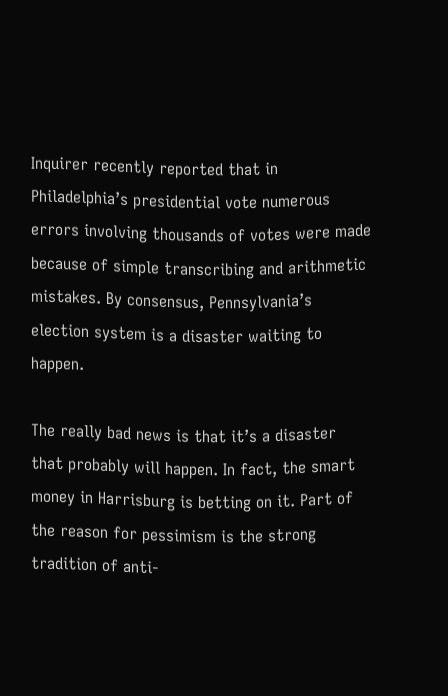Inquirer recently reported that in Philadelphia’s presidential vote numerous errors involving thousands of votes were made because of simple transcribing and arithmetic mistakes. By consensus, Pennsylvania’s election system is a disaster waiting to happen.

The really bad news is that it’s a disaster that probably will happen. In fact, the smart money in Harrisburg is betting on it. Part of the reason for pessimism is the strong tradition of anti-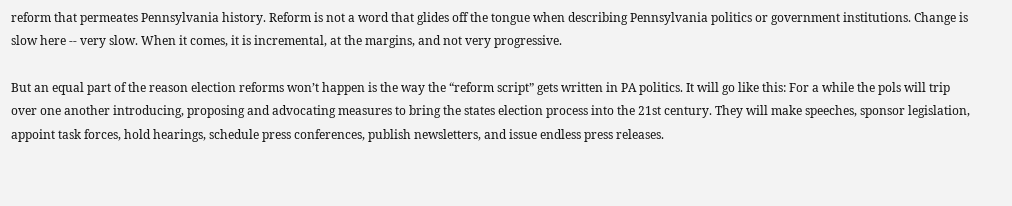reform that permeates Pennsylvania history. Reform is not a word that glides off the tongue when describing Pennsylvania politics or government institutions. Change is slow here -- very slow. When it comes, it is incremental, at the margins, and not very progressive.

But an equal part of the reason election reforms won’t happen is the way the “reform script” gets written in PA politics. It will go like this: For a while the pols will trip over one another introducing, proposing and advocating measures to bring the states election process into the 21st century. They will make speeches, sponsor legislation, appoint task forces, hold hearings, schedule press conferences, publish newsletters, and issue endless press releases.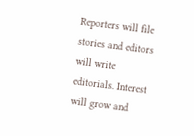Reporters will file stories and editors will write editorials. Interest will grow and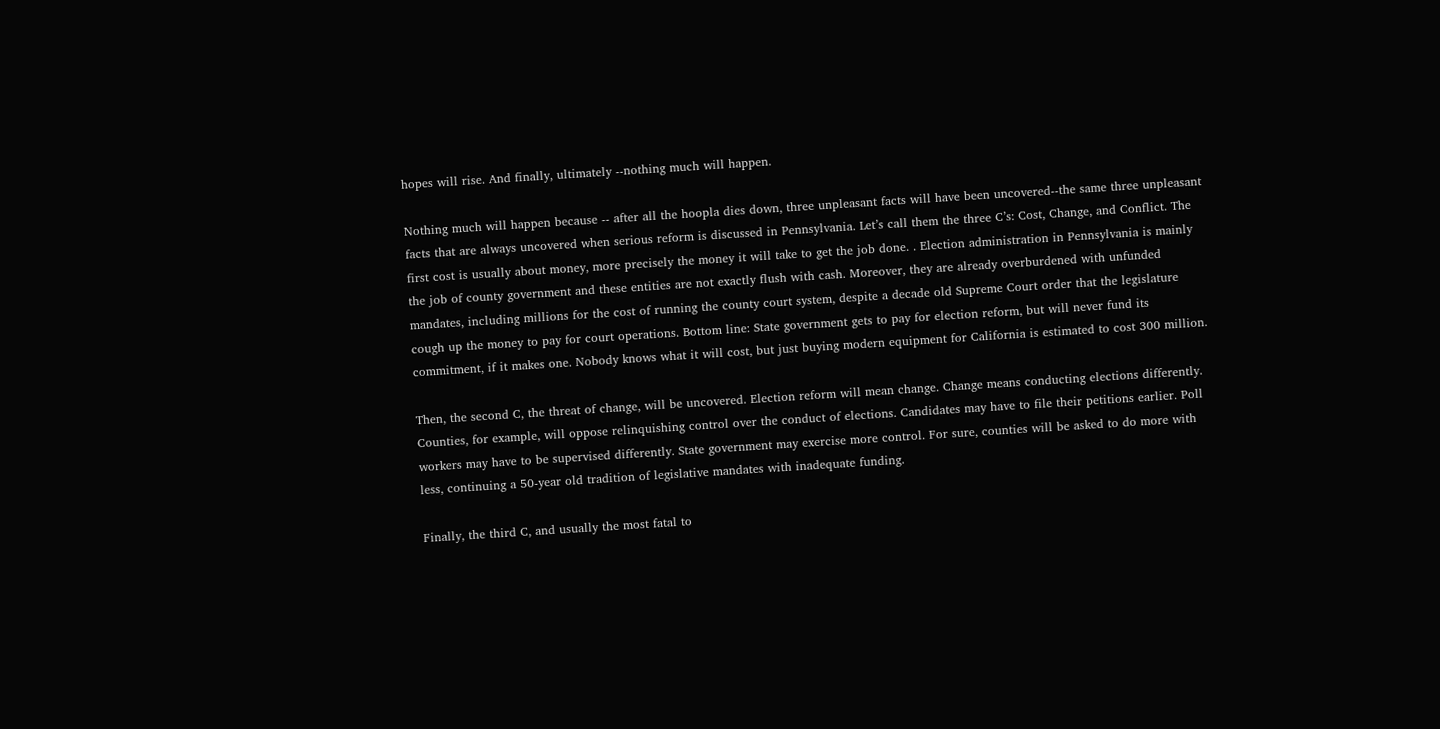hopes will rise. And finally, ultimately --nothing much will happen.

Nothing much will happen because -- after all the hoopla dies down, three unpleasant facts will have been uncovered--the same three unpleasant facts that are always uncovered when serious reform is discussed in Pennsylvania. Let’s call them the three C’s: Cost, Change, and Conflict. The first cost is usually about money, more precisely the money it will take to get the job done. . Election administration in Pennsylvania is mainly the job of county government and these entities are not exactly flush with cash. Moreover, they are already overburdened with unfunded mandates, including millions for the cost of running the county court system, despite a decade old Supreme Court order that the legislature cough up the money to pay for court operations. Bottom line: State government gets to pay for election reform, but will never fund its commitment, if it makes one. Nobody knows what it will cost, but just buying modern equipment for California is estimated to cost 300 million.

Then, the second C, the threat of change, will be uncovered. Election reform will mean change. Change means conducting elections differently. Counties, for example, will oppose relinquishing control over the conduct of elections. Candidates may have to file their petitions earlier. Poll workers may have to be supervised differently. State government may exercise more control. For sure, counties will be asked to do more with less, continuing a 50-year old tradition of legislative mandates with inadequate funding.

Finally, the third C, and usually the most fatal to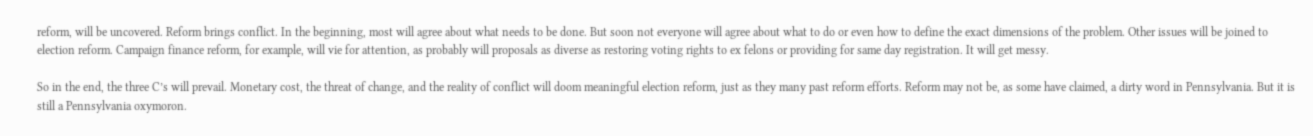reform, will be uncovered. Reform brings conflict. In the beginning, most will agree about what needs to be done. But soon not everyone will agree about what to do or even how to define the exact dimensions of the problem. Other issues will be joined to election reform. Campaign finance reform, for example, will vie for attention, as probably will proposals as diverse as restoring voting rights to ex felons or providing for same day registration. It will get messy.

So in the end, the three C’s will prevail. Monetary cost, the threat of change, and the reality of conflict will doom meaningful election reform, just as they many past reform efforts. Reform may not be, as some have claimed, a dirty word in Pennsylvania. But it is still a Pennsylvania oxymoron.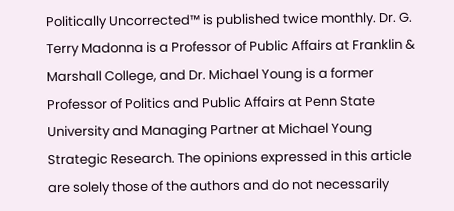Politically Uncorrected™ is published twice monthly. Dr. G. Terry Madonna is a Professor of Public Affairs at Franklin & Marshall College, and Dr. Michael Young is a former Professor of Politics and Public Affairs at Penn State University and Managing Partner at Michael Young Strategic Research. The opinions expressed in this article are solely those of the authors and do not necessarily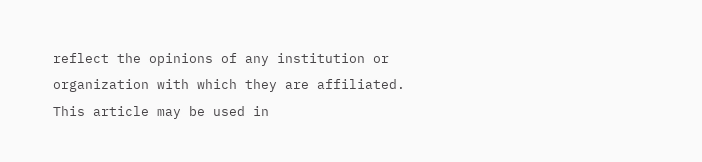reflect the opinions of any institution or organization with which they are affiliated. This article may be used in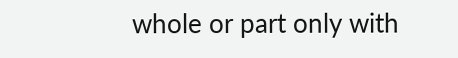whole or part only with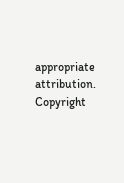appropriate attribution. Copyright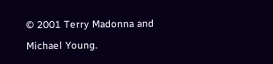© 2001 Terry Madonna and Michael Young.